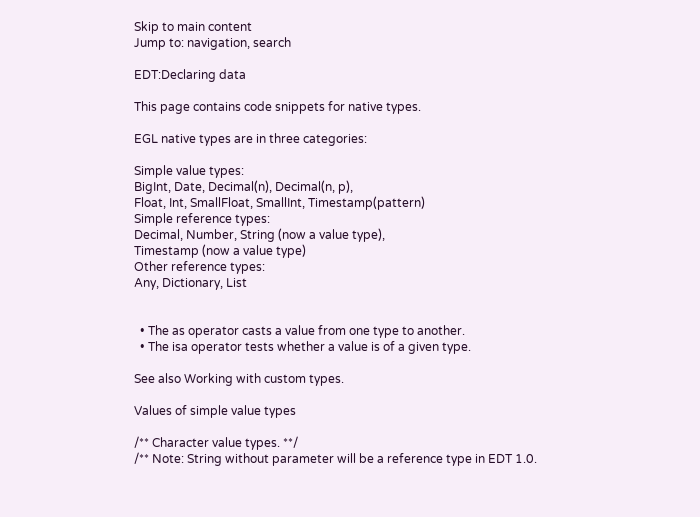Skip to main content
Jump to: navigation, search

EDT:Declaring data

This page contains code snippets for native types.

EGL native types are in three categories:

Simple value types:
BigInt, Date, Decimal(n), Decimal(n, p),
Float, Int, SmallFloat, SmallInt, Timestamp(pattern)
Simple reference types:
Decimal, Number, String (now a value type),
Timestamp (now a value type)
Other reference types:
Any, Dictionary, List


  • The as operator casts a value from one type to another.
  • The isa operator tests whether a value is of a given type.

See also Working with custom types.

Values of simple value types

/** Character value types. **/
/** Note: String without parameter will be a reference type in EDT 1.0.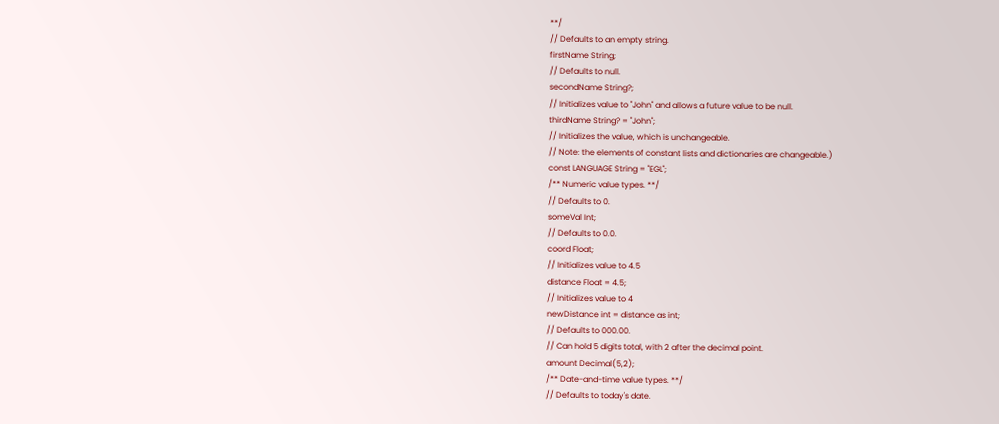**/
// Defaults to an empty string.
firstName String;
// Defaults to null.
secondName String?;
// Initializes value to "John" and allows a future value to be null.
thirdName String? = "John";
// Initializes the value, which is unchangeable.
// Note: the elements of constant lists and dictionaries are changeable.)
const LANGUAGE String = "EGL";
/** Numeric value types. **/
// Defaults to 0.
someVal Int;
// Defaults to 0.0.
coord Float;
// Initializes value to 4.5
distance Float = 4.5;
// Initializes value to 4
newDistance int = distance as int;
// Defaults to 000.00.
// Can hold 5 digits total, with 2 after the decimal point.
amount Decimal(5,2);
/** Date-and-time value types. **/
// Defaults to today's date.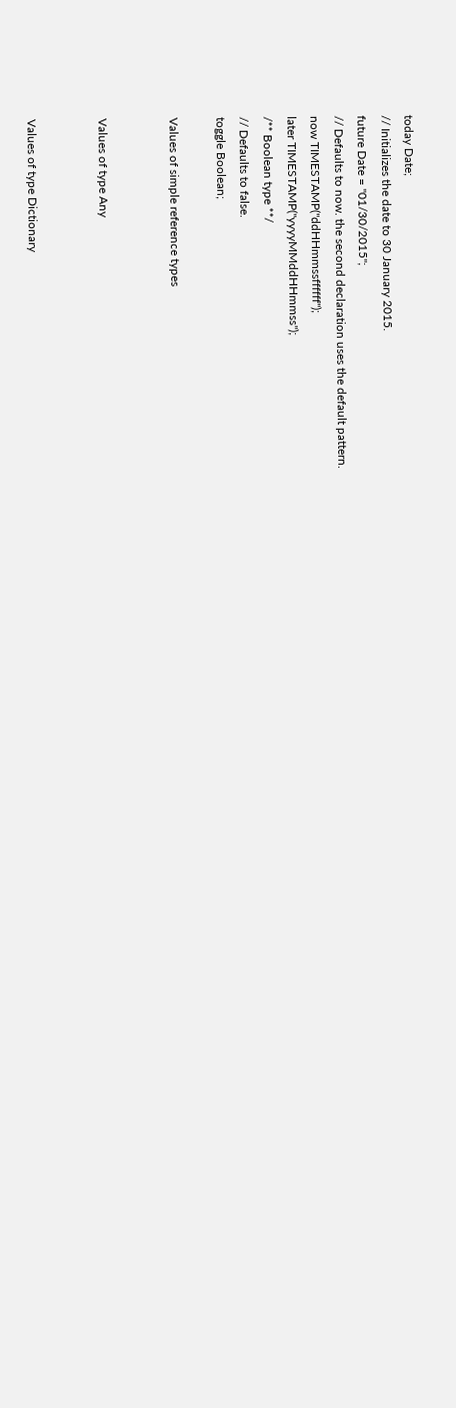today Date;
// Initializes the date to 30 January 2015.
future Date = "01/30/2015";
// Defaults to now. the second declaration uses the default pattern.
now TIMESTAMP("ddHHmmssffffff");
later TIMESTAMP("yyyyMMddHHmmss");
/** Boolean type **/
// Defaults to false.
toggle Boolean;

Values of simple reference types


Values of type Any


Values of type Dictionary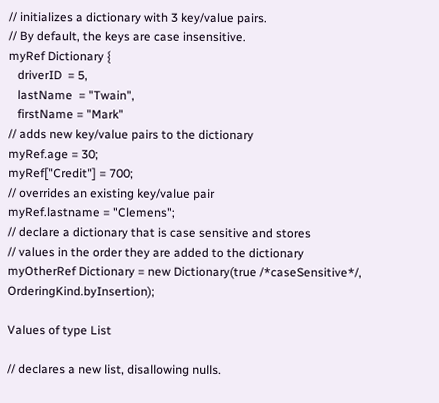// initializes a dictionary with 3 key/value pairs.
// By default, the keys are case insensitive.
myRef Dictionary {
   driverID  = 5,
   lastName  = "Twain",
   firstName = "Mark"
// adds new key/value pairs to the dictionary
myRef.age = 30;
myRef["Credit"] = 700;
// overrides an existing key/value pair
myRef.lastname = "Clemens";
// declare a dictionary that is case sensitive and stores
// values in the order they are added to the dictionary
myOtherRef Dictionary = new Dictionary(true /*caseSensitive*/, OrderingKind.byInsertion);

Values of type List

// declares a new list, disallowing nulls.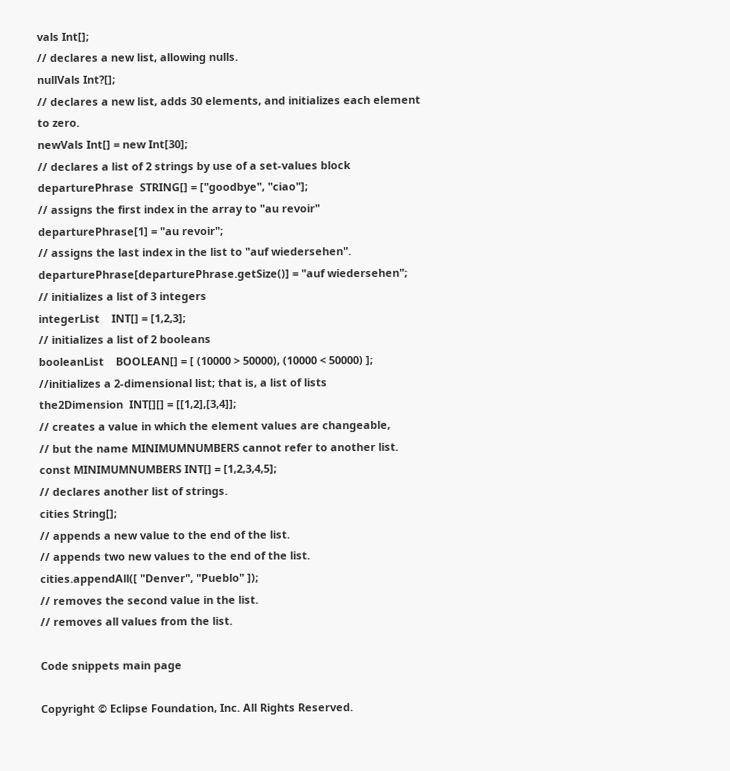vals Int[];
// declares a new list, allowing nulls.
nullVals Int?[];
// declares a new list, adds 30 elements, and initializes each element to zero.
newVals Int[] = new Int[30];
// declares a list of 2 strings by use of a set-values block
departurePhrase  STRING[] = ["goodbye", "ciao"];
// assigns the first index in the array to "au revoir"
departurePhrase[1] = "au revoir";
// assigns the last index in the list to "auf wiedersehen".
departurePhrase[departurePhrase.getSize()] = "auf wiedersehen";
// initializes a list of 3 integers
integerList    INT[] = [1,2,3];
// initializes a list of 2 booleans
booleanList    BOOLEAN[] = [ (10000 > 50000), (10000 < 50000) ];
//initializes a 2-dimensional list; that is, a list of lists
the2Dimension  INT[][] = [[1,2],[3,4]];
// creates a value in which the element values are changeable,
// but the name MINIMUMNUMBERS cannot refer to another list.
const MINIMUMNUMBERS INT[] = [1,2,3,4,5];
// declares another list of strings.
cities String[];
// appends a new value to the end of the list.
// appends two new values to the end of the list.
cities.appendAll([ "Denver", "Pueblo" ]);
// removes the second value in the list.
// removes all values from the list.

Code snippets main page

Copyright © Eclipse Foundation, Inc. All Rights Reserved.